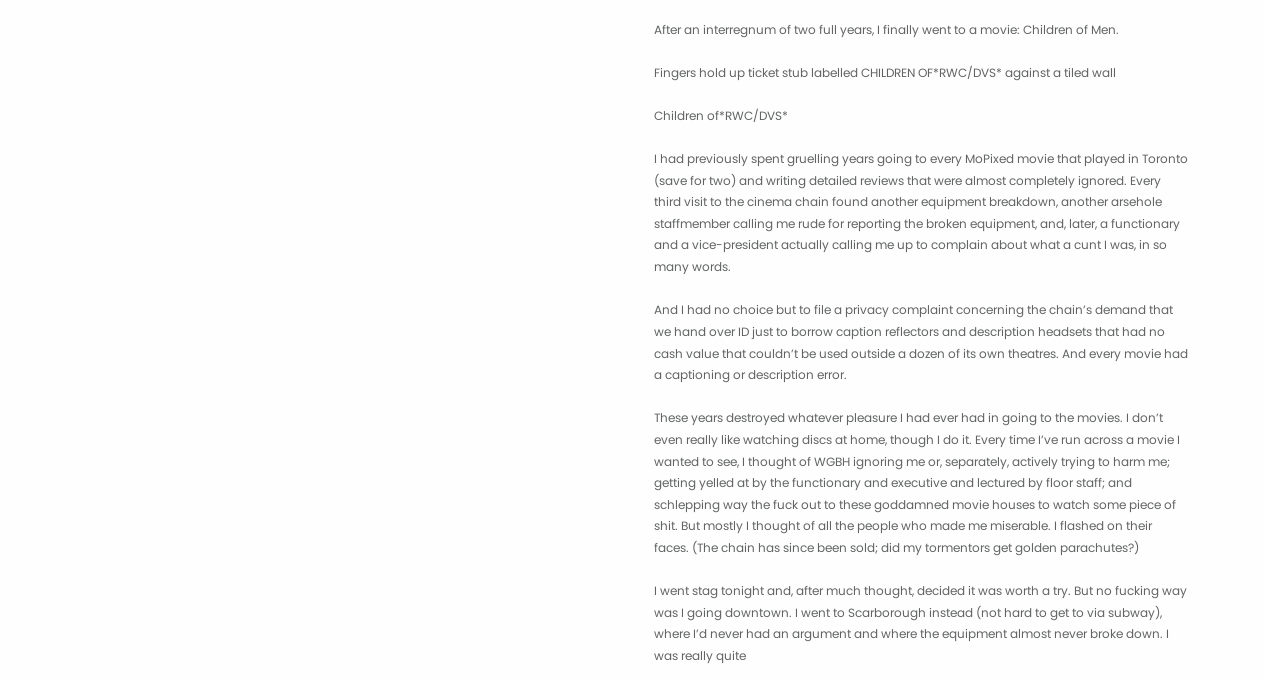After an interregnum of two full years, I finally went to a movie: Children of Men.

Fingers hold up ticket stub labelled CHILDREN OF*RWC/DVS* against a tiled wall

Children of*RWC/DVS*

I had previously spent gruelling years going to every MoPixed movie that played in Toronto (save for two) and writing detailed reviews that were almost completely ignored. Every third visit to the cinema chain found another equipment breakdown, another arsehole staffmember calling me rude for reporting the broken equipment, and, later, a functionary and a vice-president actually calling me up to complain about what a cunt I was, in so many words.

And I had no choice but to file a privacy complaint concerning the chain’s demand that we hand over ID just to borrow caption reflectors and description headsets that had no cash value that couldn’t be used outside a dozen of its own theatres. And every movie had a captioning or description error.

These years destroyed whatever pleasure I had ever had in going to the movies. I don’t even really like watching discs at home, though I do it. Every time I’ve run across a movie I wanted to see, I thought of WGBH ignoring me or, separately, actively trying to harm me; getting yelled at by the functionary and executive and lectured by floor staff; and schlepping way the fuck out to these goddamned movie houses to watch some piece of shit. But mostly I thought of all the people who made me miserable. I flashed on their faces. (The chain has since been sold; did my tormentors get golden parachutes?)

I went stag tonight and, after much thought, decided it was worth a try. But no fucking way was I going downtown. I went to Scarborough instead (not hard to get to via subway), where I’d never had an argument and where the equipment almost never broke down. I was really quite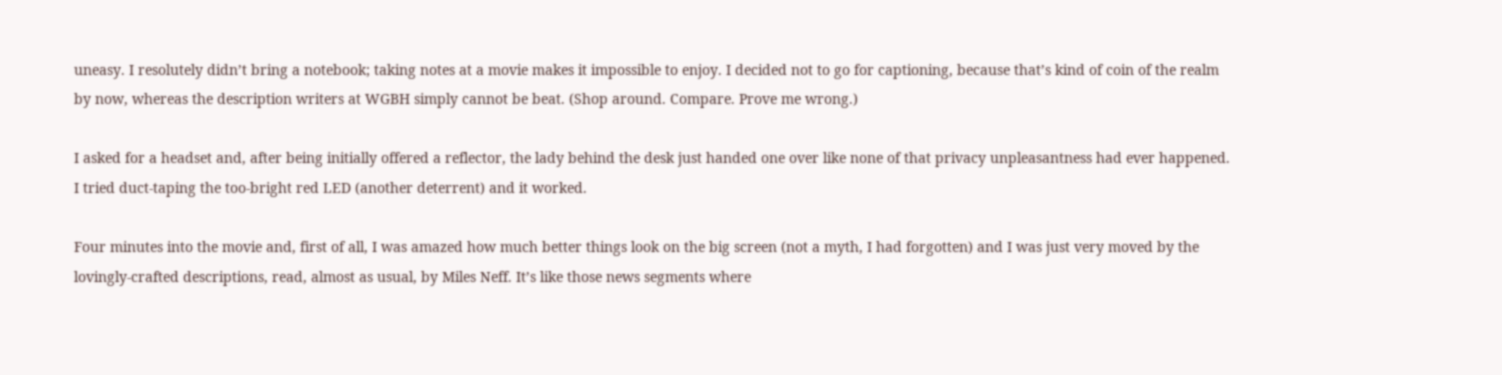uneasy. I resolutely didn’t bring a notebook; taking notes at a movie makes it impossible to enjoy. I decided not to go for captioning, because that’s kind of coin of the realm by now, whereas the description writers at WGBH simply cannot be beat. (Shop around. Compare. Prove me wrong.)

I asked for a headset and, after being initially offered a reflector, the lady behind the desk just handed one over like none of that privacy unpleasantness had ever happened. I tried duct-taping the too-bright red LED (another deterrent) and it worked.

Four minutes into the movie and, first of all, I was amazed how much better things look on the big screen (not a myth, I had forgotten) and I was just very moved by the lovingly-crafted descriptions, read, almost as usual, by Miles Neff. It’s like those news segments where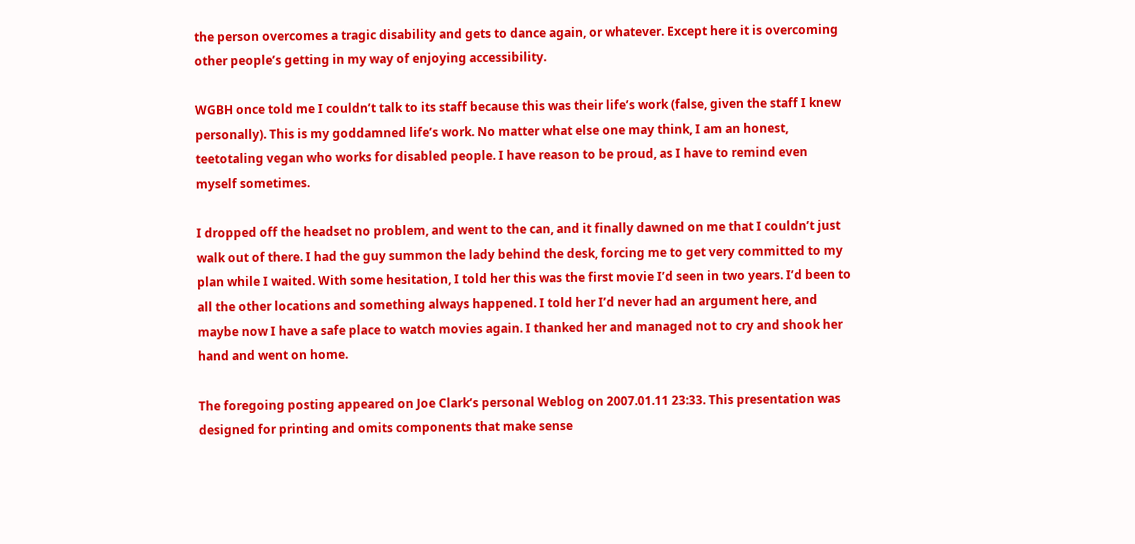the person overcomes a tragic disability and gets to dance again, or whatever. Except here it is overcoming other people’s getting in my way of enjoying accessibility.

WGBH once told me I couldn’t talk to its staff because this was their life’s work (false, given the staff I knew personally). This is my goddamned life’s work. No matter what else one may think, I am an honest, teetotaling vegan who works for disabled people. I have reason to be proud, as I have to remind even myself sometimes.

I dropped off the headset no problem, and went to the can, and it finally dawned on me that I couldn’t just walk out of there. I had the guy summon the lady behind the desk, forcing me to get very committed to my plan while I waited. With some hesitation, I told her this was the first movie I’d seen in two years. I’d been to all the other locations and something always happened. I told her I’d never had an argument here, and maybe now I have a safe place to watch movies again. I thanked her and managed not to cry and shook her hand and went on home.

The foregoing posting appeared on Joe Clark’s personal Weblog on 2007.01.11 23:33. This presentation was designed for printing and omits components that make sense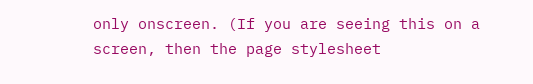only onscreen. (If you are seeing this on a screen, then the page stylesheet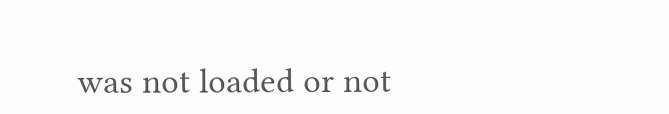was not loaded or not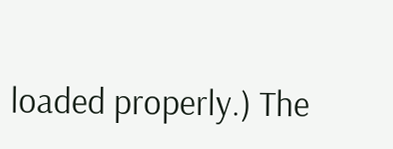loaded properly.) The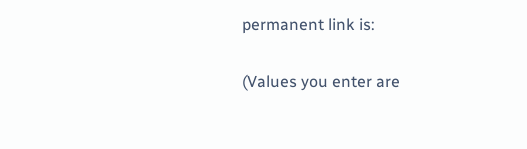permanent link is:

(Values you enter are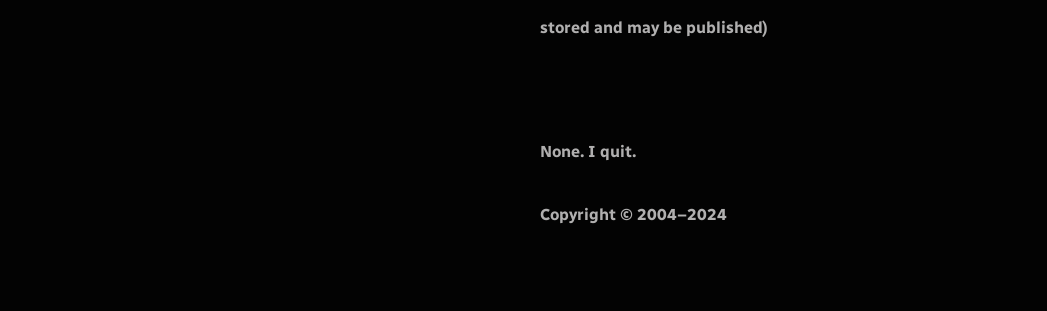stored and may be published)



None. I quit.

Copyright © 2004–2024